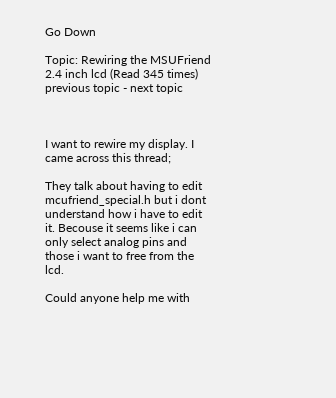Go Down

Topic: Rewiring the MSUFriend 2.4 inch lcd (Read 345 times) previous topic - next topic



I want to rewire my display. I came across this thread;

They talk about having to edit mcufriend_special.h but i dont understand how i have to edit it. Becouse it seems like i can only select analog pins and those i want to free from the lcd.

Could anyone help me with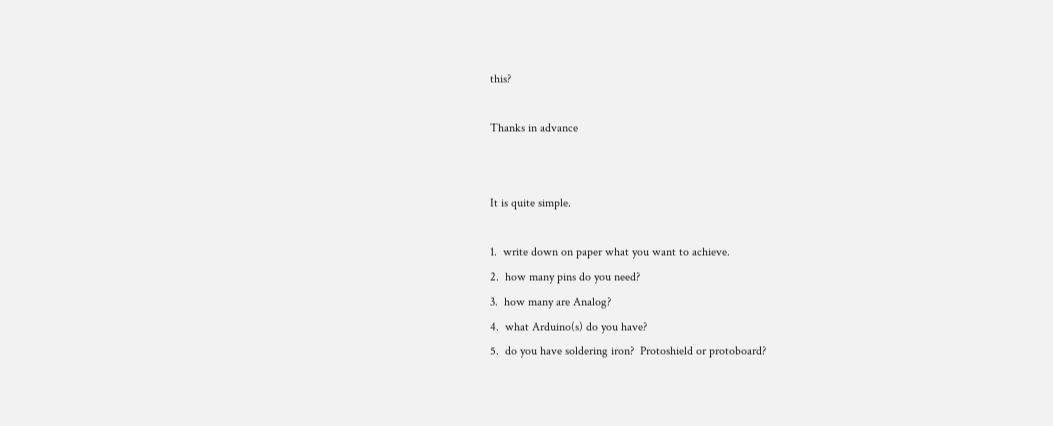this?

Thanks in advance


It is quite simple.

1.  write down on paper what you want to achieve.
2.  how many pins do you need?
3.  how many are Analog?
4.  what Arduino(s) do you have?
5.  do you have soldering iron?  Protoshield or protoboard?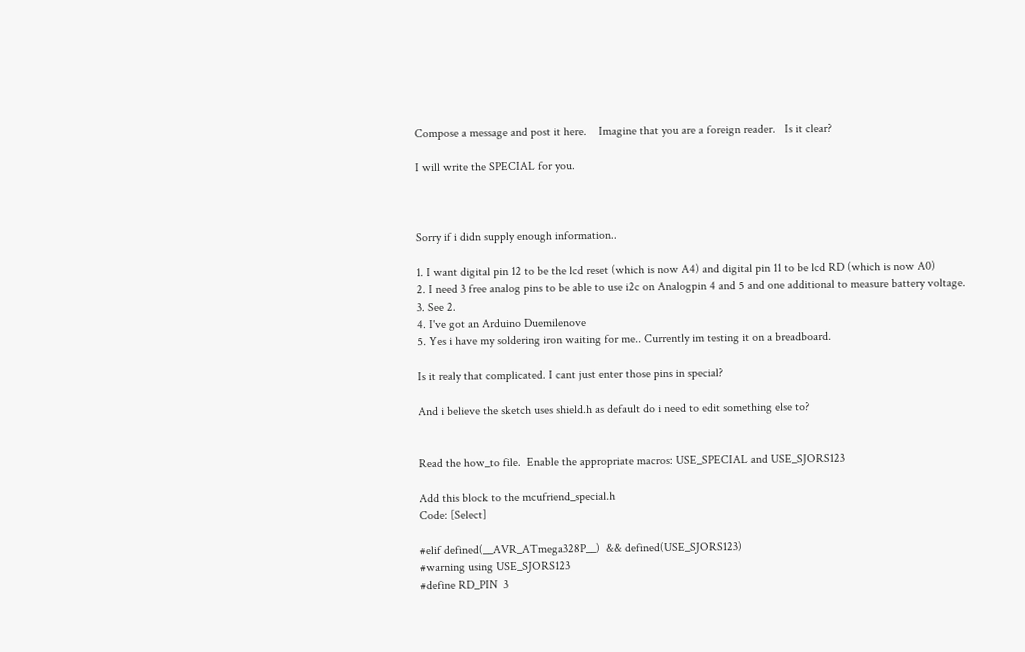Compose a message and post it here.    Imagine that you are a foreign reader.   Is it clear?

I will write the SPECIAL for you.



Sorry if i didn supply enough information..

1. I want digital pin 12 to be the lcd reset (which is now A4) and digital pin 11 to be lcd RD (which is now A0)
2. I need 3 free analog pins to be able to use i2c on Analogpin 4 and 5 and one additional to measure battery voltage.
3. See 2.
4. I've got an Arduino Duemilenove
5. Yes i have my soldering iron waiting for me.. Currently im testing it on a breadboard.

Is it realy that complicated. I cant just enter those pins in special?

And i believe the sketch uses shield.h as default do i need to edit something else to?


Read the how_to file.  Enable the appropriate macros: USE_SPECIAL and USE_SJORS123

Add this block to the mcufriend_special.h
Code: [Select]

#elif defined(__AVR_ATmega328P__)  && defined(USE_SJORS123)
#warning using USE_SJORS123
#define RD_PIN  3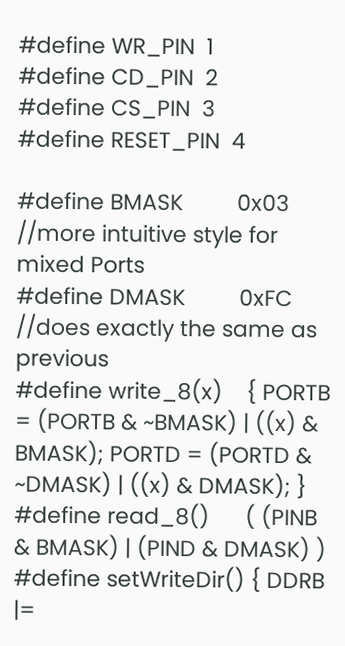#define WR_PIN  1
#define CD_PIN  2
#define CS_PIN  3
#define RESET_PIN  4

#define BMASK         0x03              //more intuitive style for mixed Ports
#define DMASK         0xFC              //does exactly the same as previous
#define write_8(x)    { PORTB = (PORTB & ~BMASK) | ((x) & BMASK); PORTD = (PORTD & ~DMASK) | ((x) & DMASK); }
#define read_8()      ( (PINB & BMASK) | (PIND & DMASK) )
#define setWriteDir() { DDRB |=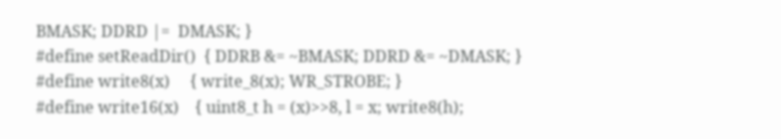BMASK; DDRD |=  DMASK; }
#define setReadDir()  { DDRB &= ~BMASK; DDRD &= ~DMASK; }
#define write8(x)     { write_8(x); WR_STROBE; }
#define write16(x)    { uint8_t h = (x)>>8, l = x; write8(h);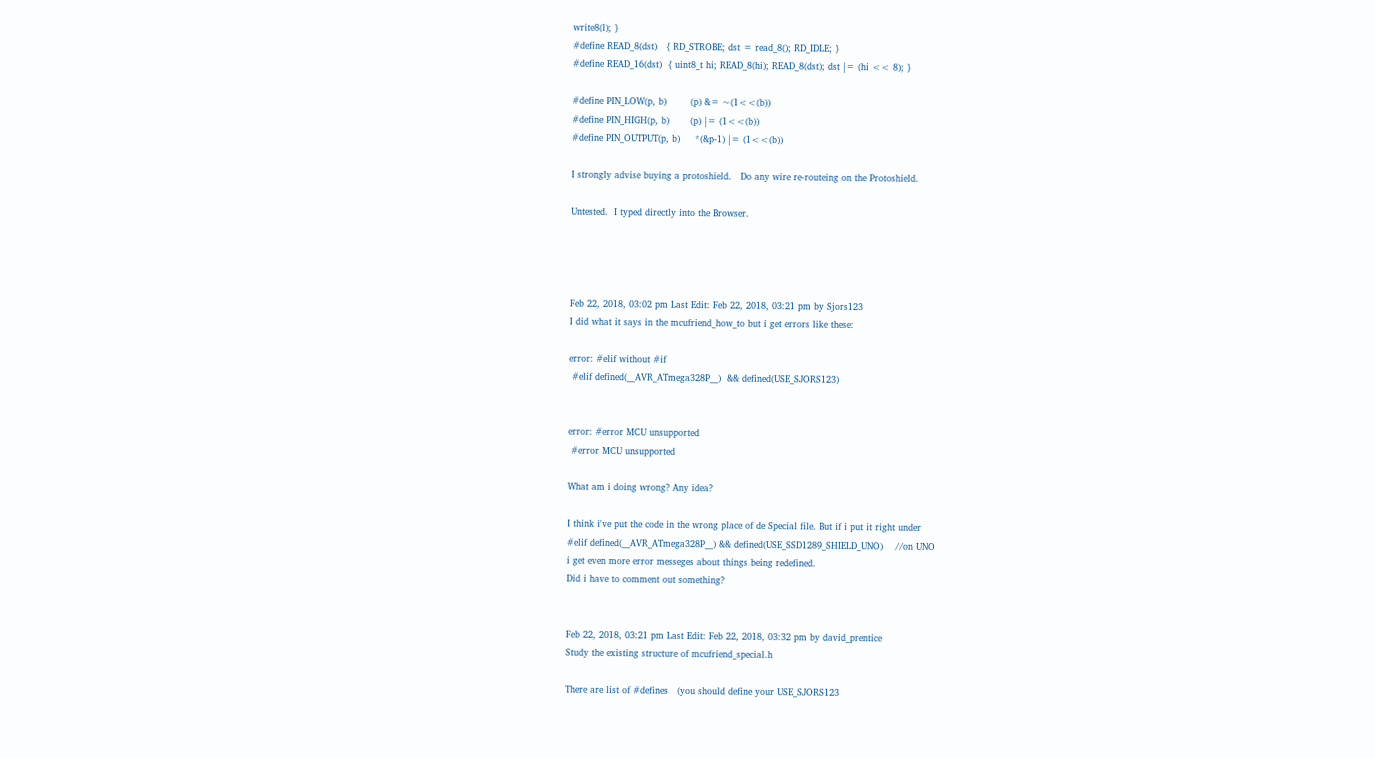write8(l); }
#define READ_8(dst)   { RD_STROBE; dst = read_8(); RD_IDLE; }
#define READ_16(dst)  { uint8_t hi; READ_8(hi); READ_8(dst); dst |= (hi << 8); }

#define PIN_LOW(p, b)        (p) &= ~(1<<(b))
#define PIN_HIGH(p, b)       (p) |= (1<<(b))
#define PIN_OUTPUT(p, b)     *(&p-1) |= (1<<(b))

I strongly advise buying a protoshield.   Do any wire re-routeing on the Protoshield.

Untested.  I typed directly into the Browser.




Feb 22, 2018, 03:02 pm Last Edit: Feb 22, 2018, 03:21 pm by Sjors123
I did what it says in the mcufriend_how_to but i get errors like these:

error: #elif without #if
 #elif defined(__AVR_ATmega328P__)  && defined(USE_SJORS123)


error: #error MCU unsupported
 #error MCU unsupported

What am i doing wrong? Any idea?

I think i've put the code in the wrong place of de Special file. But if i put it right under
#elif defined(__AVR_ATmega328P__) && defined(USE_SSD1289_SHIELD_UNO)    //on UNO
i get even more error messeges about things being redefined.
Did i have to comment out something?


Feb 22, 2018, 03:21 pm Last Edit: Feb 22, 2018, 03:32 pm by david_prentice
Study the existing structure of mcufriend_special.h

There are list of #defines   (you should define your USE_SJORS123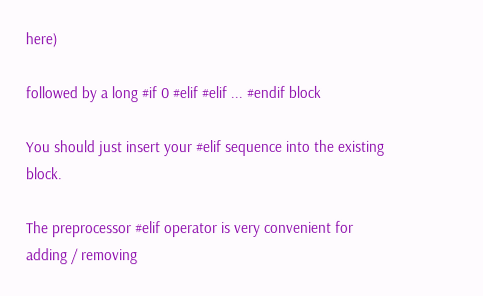here)

followed by a long #if 0 #elif #elif ... #endif block

You should just insert your #elif sequence into the existing block.

The preprocessor #elif operator is very convenient for adding / removing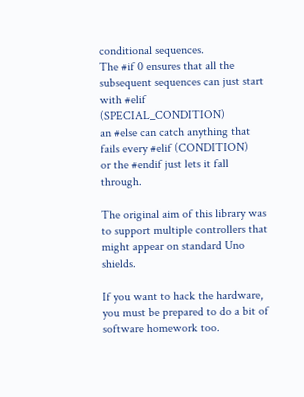conditional sequences.
The #if 0 ensures that all the subsequent sequences can just start with #elif (SPECIAL_CONDITION)
an #else can catch anything that fails every #elif (CONDITION)
or the #endif just lets it fall through.

The original aim of this library was to support multiple controllers that might appear on standard Uno shields.

If you want to hack the hardware,  you must be prepared to do a bit of software homework too.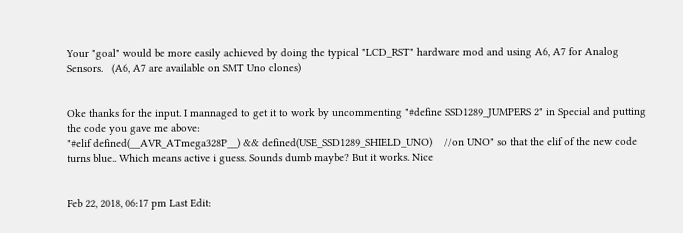Your "goal" would be more easily achieved by doing the typical "LCD_RST" hardware mod and using A6, A7 for Analog Sensors.   (A6, A7 are available on SMT Uno clones)


Oke thanks for the input. I mannaged to get it to work by uncommenting "#define SSD1289_JUMPERS 2" in Special and putting the code you gave me above:
"#elif defined(__AVR_ATmega328P__) && defined(USE_SSD1289_SHIELD_UNO)    //on UNO" so that the elif of the new code turns blue.. Which means active i guess. Sounds dumb maybe? But it works. Nice


Feb 22, 2018, 06:17 pm Last Edit: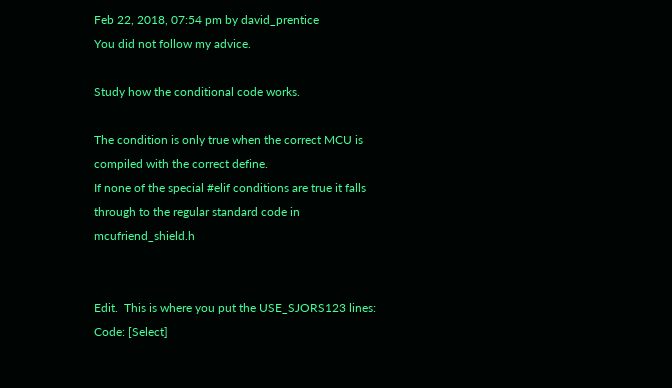Feb 22, 2018, 07:54 pm by david_prentice
You did not follow my advice.

Study how the conditional code works.

The condition is only true when the correct MCU is  compiled with the correct define.
If none of the special #elif conditions are true it falls through to the regular standard code in mcufriend_shield.h


Edit.  This is where you put the USE_SJORS123 lines:
Code: [Select]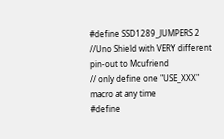#define SSD1289_JUMPERS 2       //Uno Shield with VERY different pin-out to Mcufriend
// only define one "USE_XXX" macro at any time
#define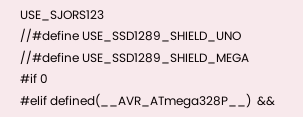USE_SJORS123
//#define USE_SSD1289_SHIELD_UNO
//#define USE_SSD1289_SHIELD_MEGA
#if 0
#elif defined(__AVR_ATmega328P__)  &&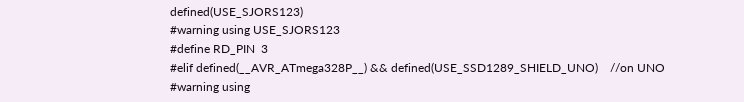defined(USE_SJORS123)
#warning using USE_SJORS123
#define RD_PIN  3
#elif defined(__AVR_ATmega328P__) && defined(USE_SSD1289_SHIELD_UNO)    //on UNO
#warning using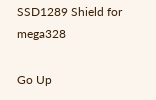SSD1289 Shield for mega328

Go Up